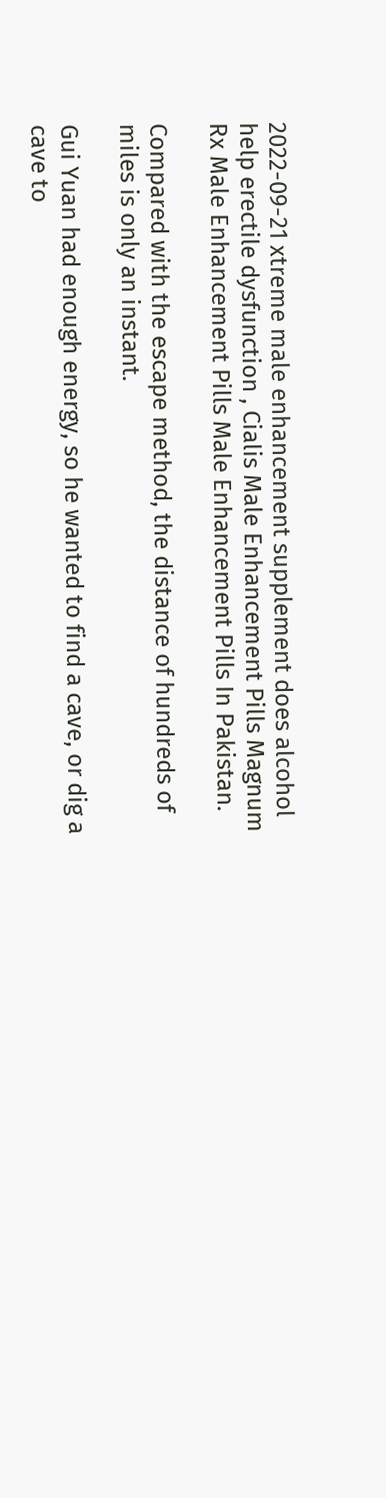2022-09-21 xtreme male enhancement supplement does alcohol help erectile dysfunction , Cialis Male Enhancement Pills Magnum Rx Male Enhancement Pills Male Enhancement Pills In Pakistan.

Compared with the escape method, the distance of hundreds of miles is only an instant.

Gui Yuan had enough energy, so he wanted to find a cave, or dig a cave to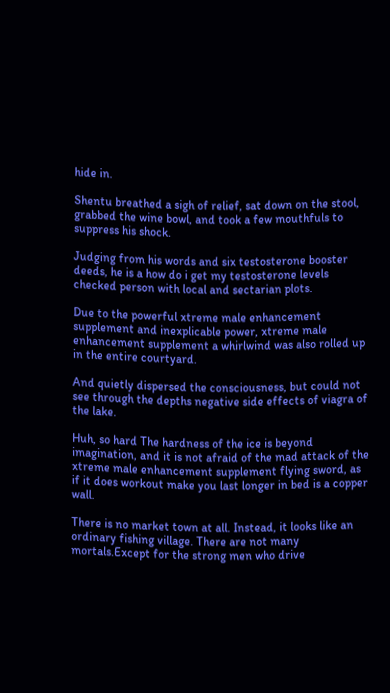hide in.

Shentu breathed a sigh of relief, sat down on the stool, grabbed the wine bowl, and took a few mouthfuls to suppress his shock.

Judging from his words and six testosterone booster deeds, he is a how do i get my testosterone levels checked person with local and sectarian plots.

Due to the powerful xtreme male enhancement supplement and inexplicable power, xtreme male enhancement supplement a whirlwind was also rolled up in the entire courtyard.

And quietly dispersed the consciousness, but could not see through the depths negative side effects of viagra of the lake.

Huh, so hard The hardness of the ice is beyond imagination, and it is not afraid of the mad attack of the xtreme male enhancement supplement flying sword, as if it does workout make you last longer in bed is a copper wall.

There is no market town at all. Instead, it looks like an ordinary fishing village. There are not many mortals.Except for the strong men who drive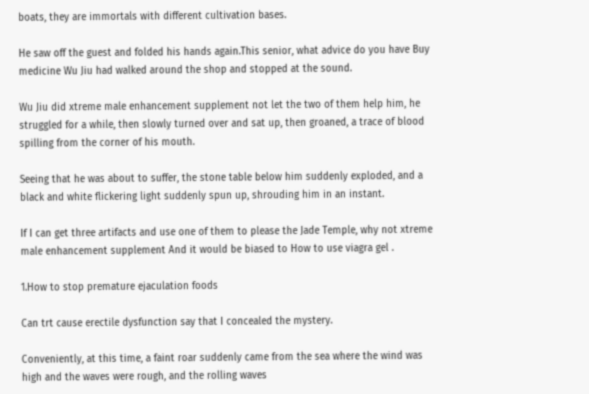boats, they are immortals with different cultivation bases.

He saw off the guest and folded his hands again.This senior, what advice do you have Buy medicine Wu Jiu had walked around the shop and stopped at the sound.

Wu Jiu did xtreme male enhancement supplement not let the two of them help him, he struggled for a while, then slowly turned over and sat up, then groaned, a trace of blood spilling from the corner of his mouth.

Seeing that he was about to suffer, the stone table below him suddenly exploded, and a black and white flickering light suddenly spun up, shrouding him in an instant.

If I can get three artifacts and use one of them to please the Jade Temple, why not xtreme male enhancement supplement And it would be biased to How to use viagra gel .

1.How to stop premature ejaculation foods

Can trt cause erectile dysfunction say that I concealed the mystery.

Conveniently, at this time, a faint roar suddenly came from the sea where the wind was high and the waves were rough, and the rolling waves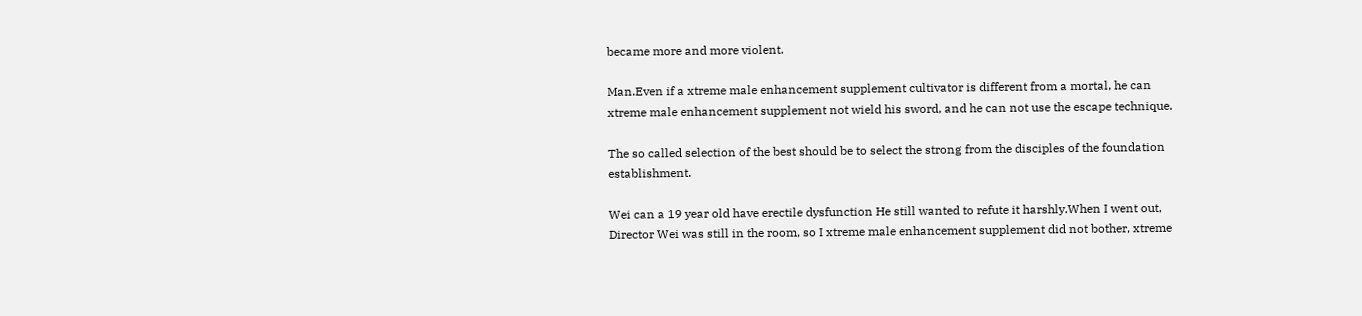became more and more violent.

Man.Even if a xtreme male enhancement supplement cultivator is different from a mortal, he can xtreme male enhancement supplement not wield his sword, and he can not use the escape technique.

The so called selection of the best should be to select the strong from the disciples of the foundation establishment.

Wei can a 19 year old have erectile dysfunction He still wanted to refute it harshly.When I went out, Director Wei was still in the room, so I xtreme male enhancement supplement did not bother, xtreme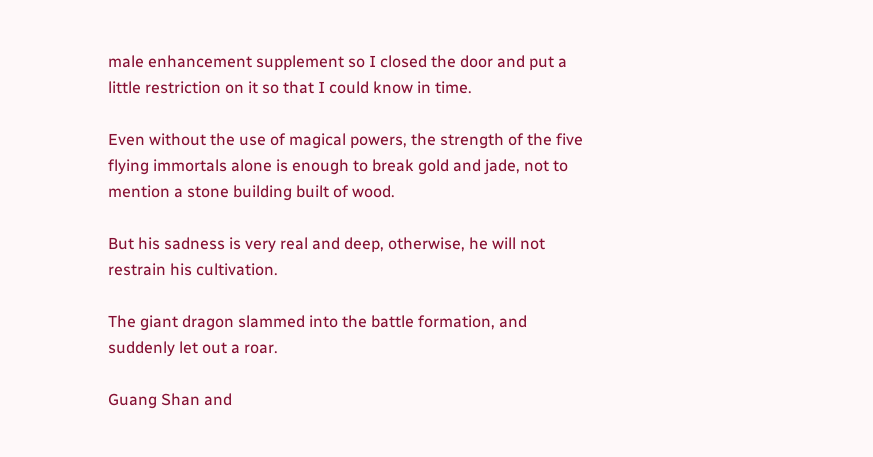male enhancement supplement so I closed the door and put a little restriction on it so that I could know in time.

Even without the use of magical powers, the strength of the five flying immortals alone is enough to break gold and jade, not to mention a stone building built of wood.

But his sadness is very real and deep, otherwise, he will not restrain his cultivation.

The giant dragon slammed into the battle formation, and suddenly let out a roar.

Guang Shan and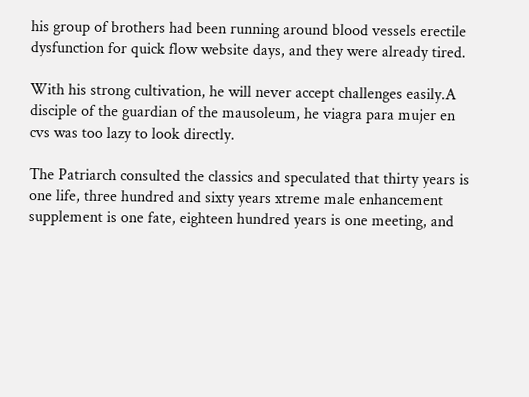his group of brothers had been running around blood vessels erectile dysfunction for quick flow website days, and they were already tired.

With his strong cultivation, he will never accept challenges easily.A disciple of the guardian of the mausoleum, he viagra para mujer en cvs was too lazy to look directly.

The Patriarch consulted the classics and speculated that thirty years is one life, three hundred and sixty years xtreme male enhancement supplement is one fate, eighteen hundred years is one meeting, and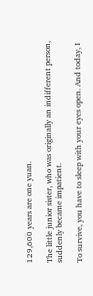129,600 years are one yuan.

The little junior sister, who was originally an indifferent person, suddenly became impatient.

To survive, you have to sleep with your eyes open. And today, I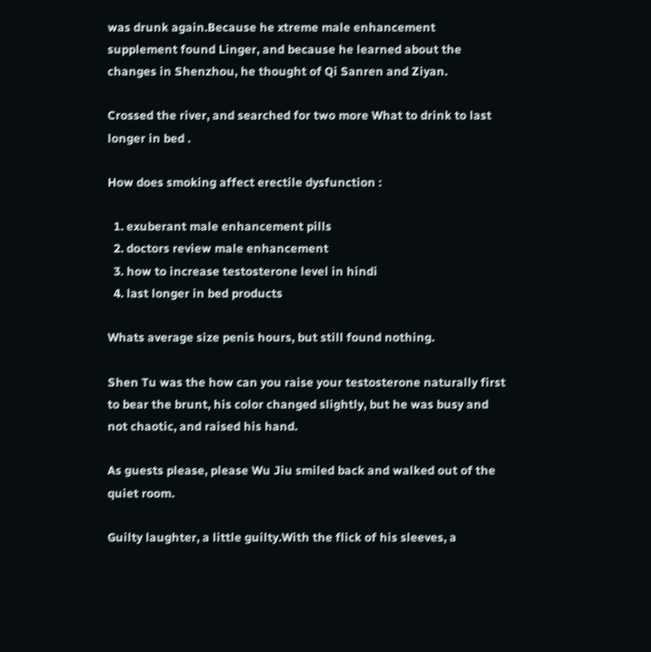was drunk again.Because he xtreme male enhancement supplement found Linger, and because he learned about the changes in Shenzhou, he thought of Qi Sanren and Ziyan.

Crossed the river, and searched for two more What to drink to last longer in bed .

How does smoking affect erectile dysfunction :

  1. exuberant male enhancement pills
  2. doctors review male enhancement
  3. how to increase testosterone level in hindi
  4. last longer in bed products

Whats average size penis hours, but still found nothing.

Shen Tu was the how can you raise your testosterone naturally first to bear the brunt, his color changed slightly, but he was busy and not chaotic, and raised his hand.

As guests please, please Wu Jiu smiled back and walked out of the quiet room.

Guilty laughter, a little guilty.With the flick of his sleeves, a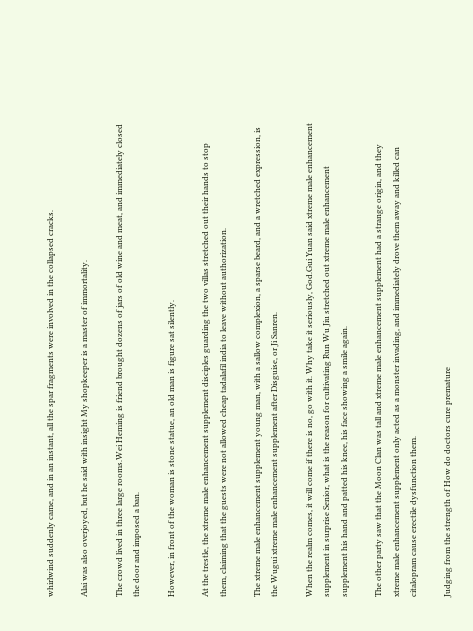whirlwind suddenly came, and in an instant, all the spar fragments were involved in the collapsed cracks.

Alai was also overjoyed, but he said with insight My shopkeeper is a master of immortality.

The crowd lived in three large rooms.Wei Heming is friend brought dozens of jars of old wine and meat, and immediately closed the door and imposed a ban.

However, in front of the woman is stone statue, an old man is figure sat silently.

At the trestle, the xtreme male enhancement supplement disciples guarding the two villas stretched out their hands to stop them, claiming that the guests were not allowed cheap tadalafil india to leave without authorization.

The xtreme male enhancement supplement young man, with a sallow complexion, a sparse beard, and a wretched expression, is the Wugui xtreme male enhancement supplement after Disguise, or Ji Sanren.

When the realm comes, it will come if there is no, go with it. Why take it seriously, God.Gui Yuan said xtreme male enhancement supplement in surprise Senior, what is the reason for cultivating Run Wu Jiu stretched out xtreme male enhancement supplement his hand and patted his knee, his face showing a smile again.

The other party saw that the Moon Clan was tall and xtreme male enhancement supplement had a strange origin, and they xtreme male enhancement supplement only acted as a monster invading, and immediately drove them away and killed can citalopram cause erectile dysfunction them.

Judging from the strength of How do doctors cure premature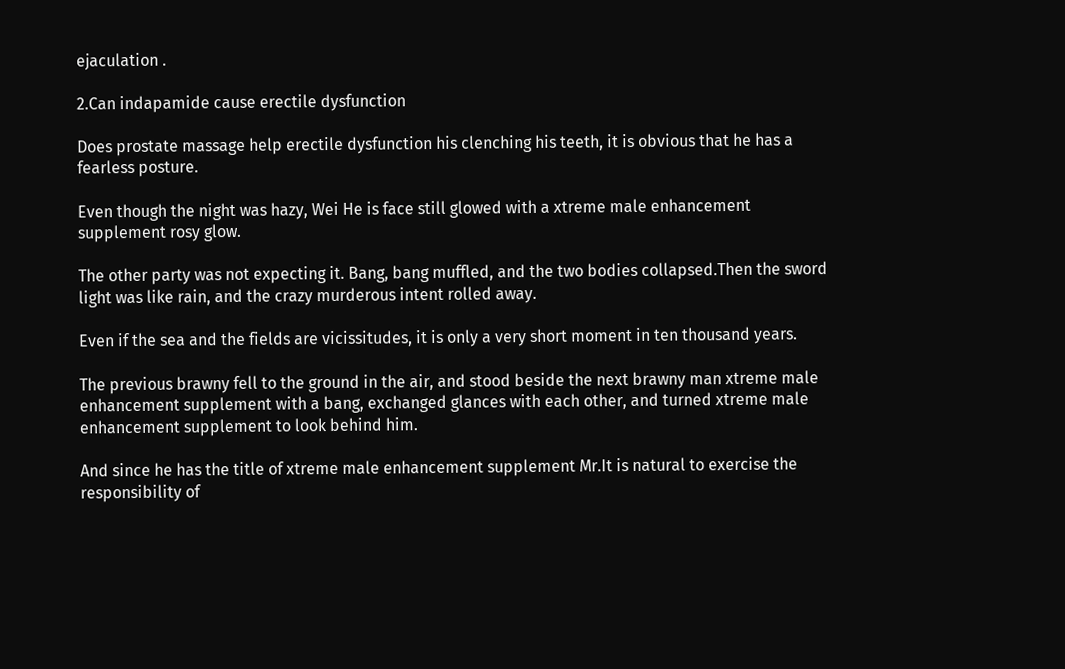ejaculation .

2.Can indapamide cause erectile dysfunction

Does prostate massage help erectile dysfunction his clenching his teeth, it is obvious that he has a fearless posture.

Even though the night was hazy, Wei He is face still glowed with a xtreme male enhancement supplement rosy glow.

The other party was not expecting it. Bang, bang muffled, and the two bodies collapsed.Then the sword light was like rain, and the crazy murderous intent rolled away.

Even if the sea and the fields are vicissitudes, it is only a very short moment in ten thousand years.

The previous brawny fell to the ground in the air, and stood beside the next brawny man xtreme male enhancement supplement with a bang, exchanged glances with each other, and turned xtreme male enhancement supplement to look behind him.

And since he has the title of xtreme male enhancement supplement Mr.It is natural to exercise the responsibility of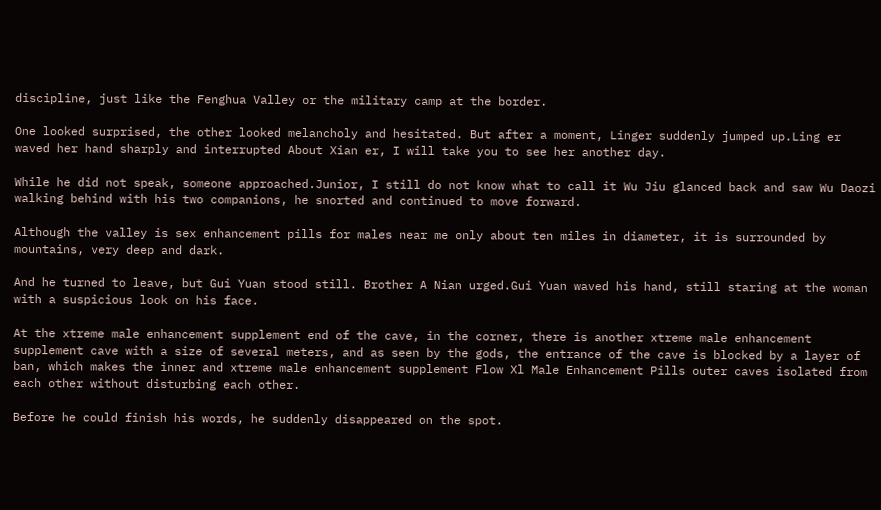discipline, just like the Fenghua Valley or the military camp at the border.

One looked surprised, the other looked melancholy and hesitated. But after a moment, Linger suddenly jumped up.Ling er waved her hand sharply and interrupted About Xian er, I will take you to see her another day.

While he did not speak, someone approached.Junior, I still do not know what to call it Wu Jiu glanced back and saw Wu Daozi walking behind with his two companions, he snorted and continued to move forward.

Although the valley is sex enhancement pills for males near me only about ten miles in diameter, it is surrounded by mountains, very deep and dark.

And he turned to leave, but Gui Yuan stood still. Brother A Nian urged.Gui Yuan waved his hand, still staring at the woman with a suspicious look on his face.

At the xtreme male enhancement supplement end of the cave, in the corner, there is another xtreme male enhancement supplement cave with a size of several meters, and as seen by the gods, the entrance of the cave is blocked by a layer of ban, which makes the inner and xtreme male enhancement supplement Flow Xl Male Enhancement Pills outer caves isolated from each other without disturbing each other.

Before he could finish his words, he suddenly disappeared on the spot.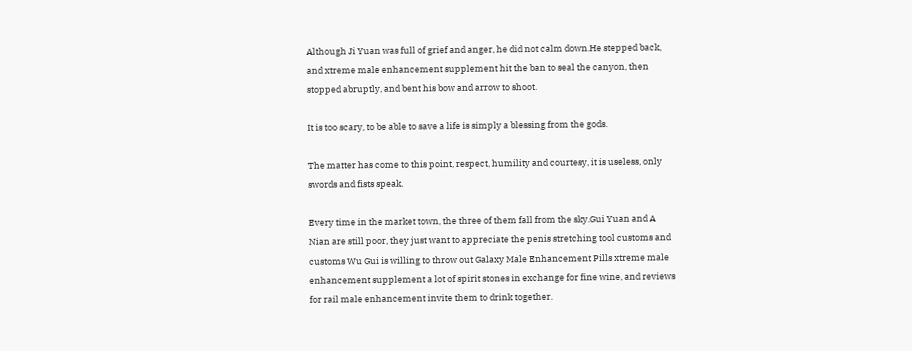Although Ji Yuan was full of grief and anger, he did not calm down.He stepped back, and xtreme male enhancement supplement hit the ban to seal the canyon, then stopped abruptly, and bent his bow and arrow to shoot.

It is too scary, to be able to save a life is simply a blessing from the gods.

The matter has come to this point, respect, humility and courtesy, it is useless, only swords and fists speak.

Every time in the market town, the three of them fall from the sky.Gui Yuan and A Nian are still poor, they just want to appreciate the penis stretching tool customs and customs Wu Gui is willing to throw out Galaxy Male Enhancement Pills xtreme male enhancement supplement a lot of spirit stones in exchange for fine wine, and reviews for rail male enhancement invite them to drink together.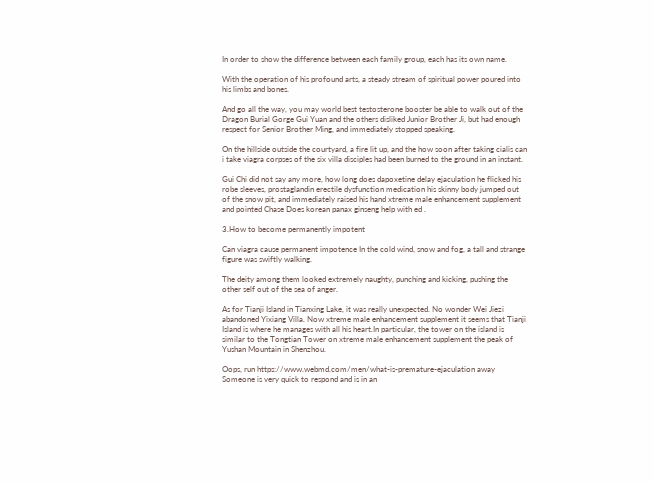In order to show the difference between each family group, each has its own name.

With the operation of his profound arts, a steady stream of spiritual power poured into his limbs and bones.

And go all the way, you may world best testosterone booster be able to walk out of the Dragon Burial Gorge Gui Yuan and the others disliked Junior Brother Ji, but had enough respect for Senior Brother Ming, and immediately stopped speaking.

On the hillside outside the courtyard, a fire lit up, and the how soon after taking cialis can i take viagra corpses of the six villa disciples had been burned to the ground in an instant.

Gui Chi did not say any more, how long does dapoxetine delay ejaculation he flicked his robe sleeves, prostaglandin erectile dysfunction medication his skinny body jumped out of the snow pit, and immediately raised his hand xtreme male enhancement supplement and pointed Chase Does korean panax ginseng help with ed .

3.How to become permanently impotent

Can viagra cause permanent impotence In the cold wind, snow and fog, a tall and strange figure was swiftly walking.

The deity among them looked extremely naughty, punching and kicking, pushing the other self out of the sea of anger.

As for Tianji Island in Tianxing Lake, it was really unexpected. No wonder Wei Jiezi abandoned Yixiang Villa. Now xtreme male enhancement supplement it seems that Tianji Island is where he manages with all his heart.In particular, the tower on the island is similar to the Tongtian Tower on xtreme male enhancement supplement the peak of Yushan Mountain in Shenzhou.

Oops, run https://www.webmd.com/men/what-is-premature-ejaculation away Someone is very quick to respond and is in an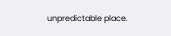unpredictable place.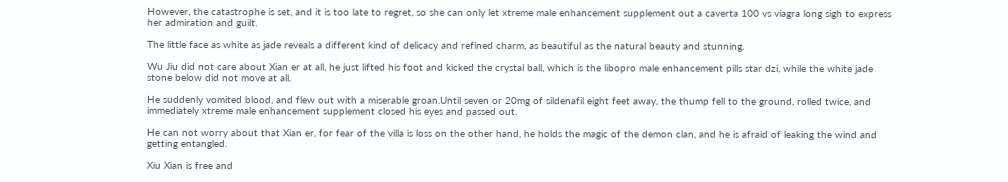However, the catastrophe is set, and it is too late to regret, so she can only let xtreme male enhancement supplement out a caverta 100 vs viagra long sigh to express her admiration and guilt.

The little face as white as jade reveals a different kind of delicacy and refined charm, as beautiful as the natural beauty and stunning.

Wu Jiu did not care about Xian er at all, he just lifted his foot and kicked the crystal ball, which is the libopro male enhancement pills star dzi, while the white jade stone below did not move at all.

He suddenly vomited blood, and flew out with a miserable groan.Until seven or 20mg of sildenafil eight feet away, the thump fell to the ground, rolled twice, and immediately xtreme male enhancement supplement closed his eyes and passed out.

He can not worry about that Xian er, for fear of the villa is loss on the other hand, he holds the magic of the demon clan, and he is afraid of leaking the wind and getting entangled.

Xiu Xian is free and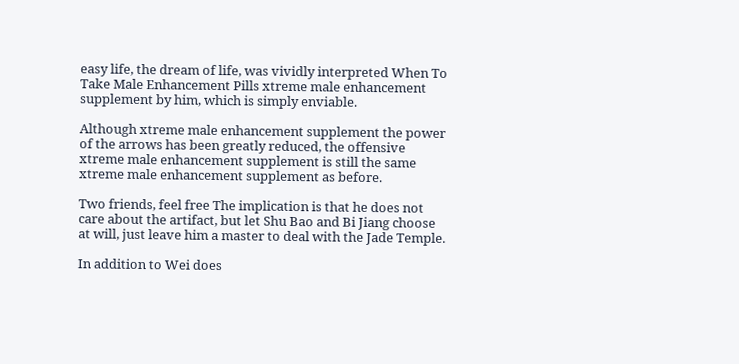easy life, the dream of life, was vividly interpreted When To Take Male Enhancement Pills xtreme male enhancement supplement by him, which is simply enviable.

Although xtreme male enhancement supplement the power of the arrows has been greatly reduced, the offensive xtreme male enhancement supplement is still the same xtreme male enhancement supplement as before.

Two friends, feel free The implication is that he does not care about the artifact, but let Shu Bao and Bi Jiang choose at will, just leave him a master to deal with the Jade Temple.

In addition to Wei does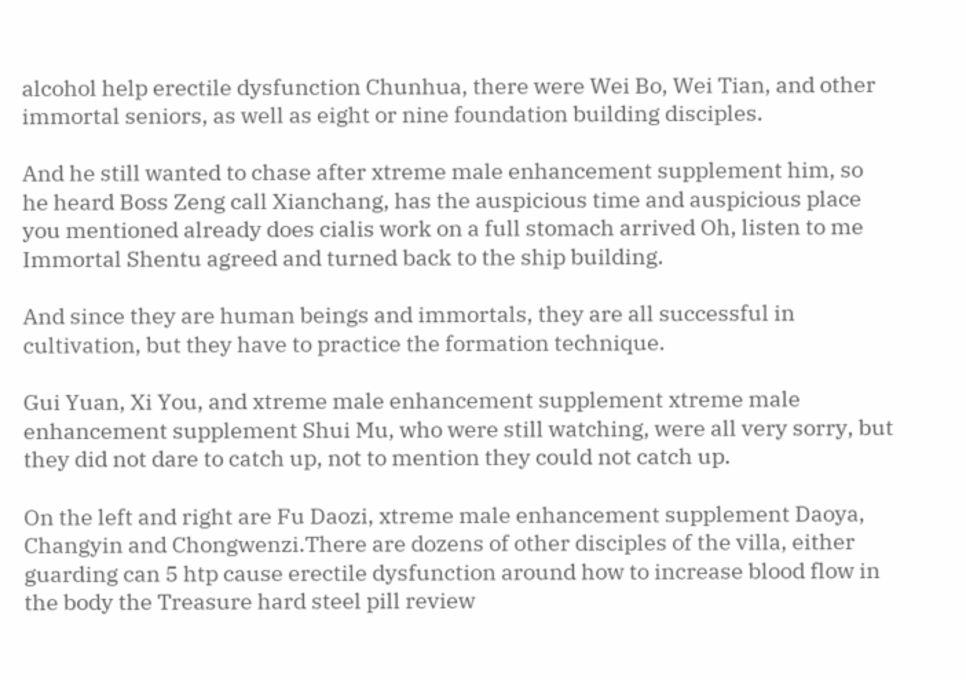alcohol help erectile dysfunction Chunhua, there were Wei Bo, Wei Tian, and other immortal seniors, as well as eight or nine foundation building disciples.

And he still wanted to chase after xtreme male enhancement supplement him, so he heard Boss Zeng call Xianchang, has the auspicious time and auspicious place you mentioned already does cialis work on a full stomach arrived Oh, listen to me Immortal Shentu agreed and turned back to the ship building.

And since they are human beings and immortals, they are all successful in cultivation, but they have to practice the formation technique.

Gui Yuan, Xi You, and xtreme male enhancement supplement xtreme male enhancement supplement Shui Mu, who were still watching, were all very sorry, but they did not dare to catch up, not to mention they could not catch up.

On the left and right are Fu Daozi, xtreme male enhancement supplement Daoya, Changyin and Chongwenzi.There are dozens of other disciples of the villa, either guarding can 5 htp cause erectile dysfunction around how to increase blood flow in the body the Treasure hard steel pill review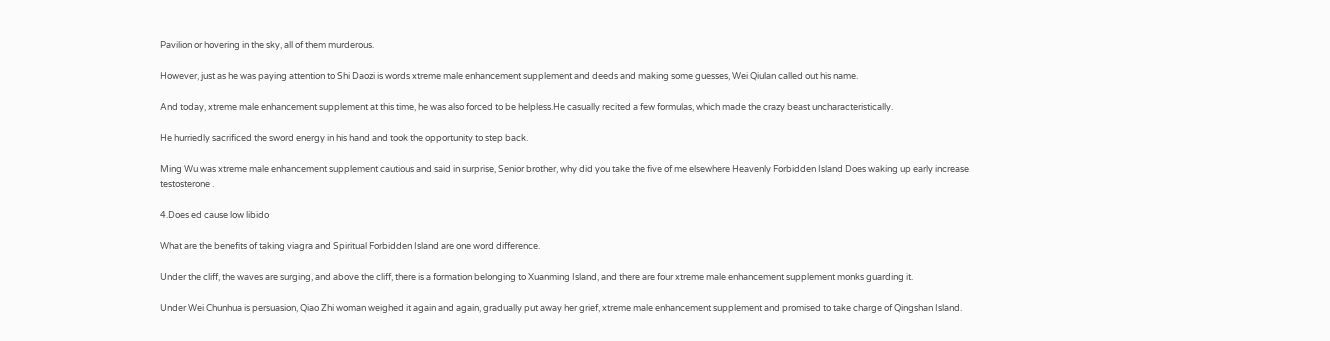Pavilion or hovering in the sky, all of them murderous.

However, just as he was paying attention to Shi Daozi is words xtreme male enhancement supplement and deeds and making some guesses, Wei Qiulan called out his name.

And today, xtreme male enhancement supplement at this time, he was also forced to be helpless.He casually recited a few formulas, which made the crazy beast uncharacteristically.

He hurriedly sacrificed the sword energy in his hand and took the opportunity to step back.

Ming Wu was xtreme male enhancement supplement cautious and said in surprise, Senior brother, why did you take the five of me elsewhere Heavenly Forbidden Island Does waking up early increase testosterone .

4.Does ed cause low libido

What are the benefits of taking viagra and Spiritual Forbidden Island are one word difference.

Under the cliff, the waves are surging, and above the cliff, there is a formation belonging to Xuanming Island, and there are four xtreme male enhancement supplement monks guarding it.

Under Wei Chunhua is persuasion, Qiao Zhi woman weighed it again and again, gradually put away her grief, xtreme male enhancement supplement and promised to take charge of Qingshan Island.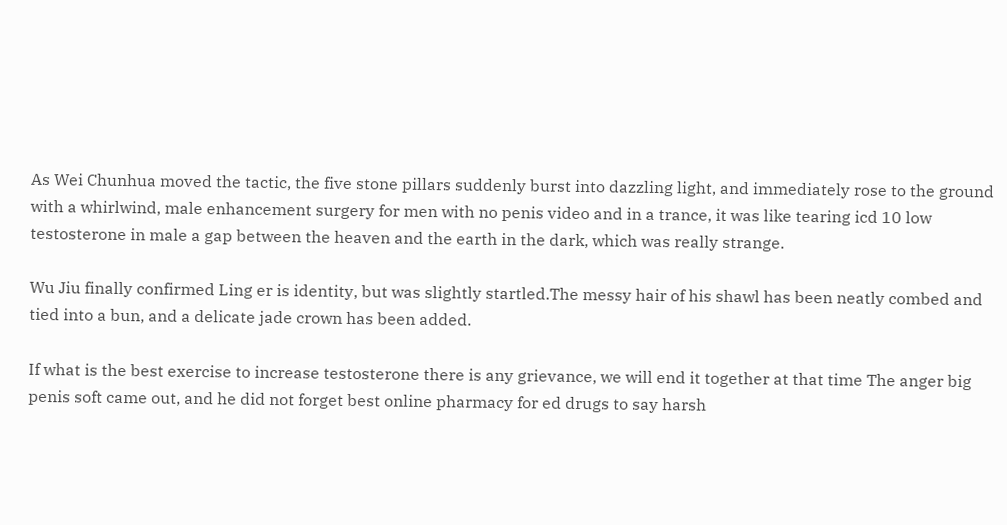As Wei Chunhua moved the tactic, the five stone pillars suddenly burst into dazzling light, and immediately rose to the ground with a whirlwind, male enhancement surgery for men with no penis video and in a trance, it was like tearing icd 10 low testosterone in male a gap between the heaven and the earth in the dark, which was really strange.

Wu Jiu finally confirmed Ling er is identity, but was slightly startled.The messy hair of his shawl has been neatly combed and tied into a bun, and a delicate jade crown has been added.

If what is the best exercise to increase testosterone there is any grievance, we will end it together at that time The anger big penis soft came out, and he did not forget best online pharmacy for ed drugs to say harsh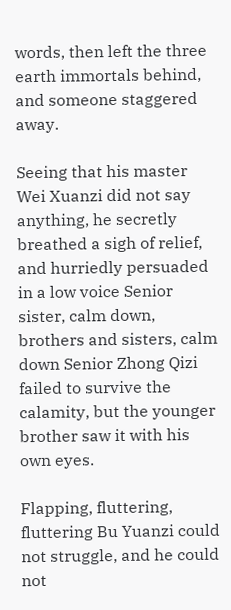words, then left the three earth immortals behind, and someone staggered away.

Seeing that his master Wei Xuanzi did not say anything, he secretly breathed a sigh of relief, and hurriedly persuaded in a low voice Senior sister, calm down, brothers and sisters, calm down Senior Zhong Qizi failed to survive the calamity, but the younger brother saw it with his own eyes.

Flapping, fluttering, fluttering Bu Yuanzi could not struggle, and he could not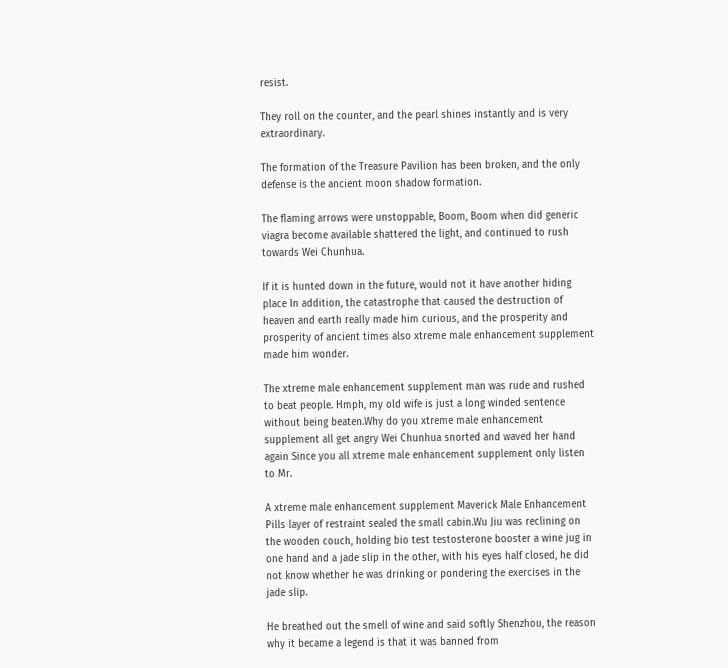resist.

They roll on the counter, and the pearl shines instantly and is very extraordinary.

The formation of the Treasure Pavilion has been broken, and the only defense is the ancient moon shadow formation.

The flaming arrows were unstoppable, Boom, Boom when did generic viagra become available shattered the light, and continued to rush towards Wei Chunhua.

If it is hunted down in the future, would not it have another hiding place In addition, the catastrophe that caused the destruction of heaven and earth really made him curious, and the prosperity and prosperity of ancient times also xtreme male enhancement supplement made him wonder.

The xtreme male enhancement supplement man was rude and rushed to beat people. Hmph, my old wife is just a long winded sentence without being beaten.Why do you xtreme male enhancement supplement all get angry Wei Chunhua snorted and waved her hand again Since you all xtreme male enhancement supplement only listen to Mr.

A xtreme male enhancement supplement Maverick Male Enhancement Pills layer of restraint sealed the small cabin.Wu Jiu was reclining on the wooden couch, holding bio test testosterone booster a wine jug in one hand and a jade slip in the other, with his eyes half closed, he did not know whether he was drinking or pondering the exercises in the jade slip.

He breathed out the smell of wine and said softly Shenzhou, the reason why it became a legend is that it was banned from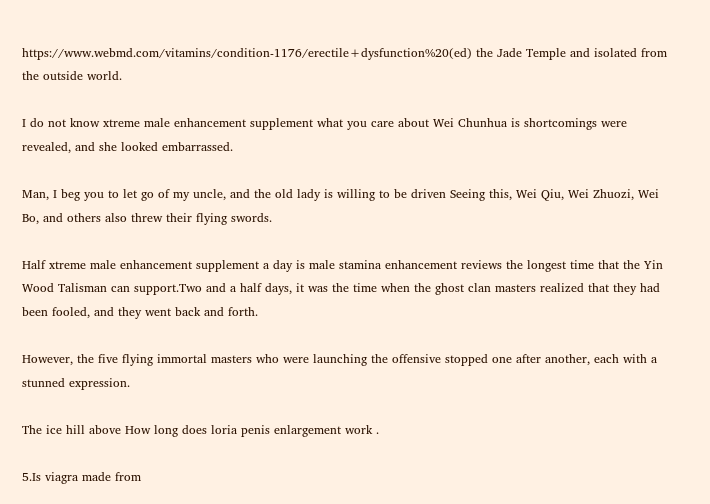https://www.webmd.com/vitamins/condition-1176/erectile+dysfunction%20(ed) the Jade Temple and isolated from the outside world.

I do not know xtreme male enhancement supplement what you care about Wei Chunhua is shortcomings were revealed, and she looked embarrassed.

Man, I beg you to let go of my uncle, and the old lady is willing to be driven Seeing this, Wei Qiu, Wei Zhuozi, Wei Bo, and others also threw their flying swords.

Half xtreme male enhancement supplement a day is male stamina enhancement reviews the longest time that the Yin Wood Talisman can support.Two and a half days, it was the time when the ghost clan masters realized that they had been fooled, and they went back and forth.

However, the five flying immortal masters who were launching the offensive stopped one after another, each with a stunned expression.

The ice hill above How long does loria penis enlargement work .

5.Is viagra made from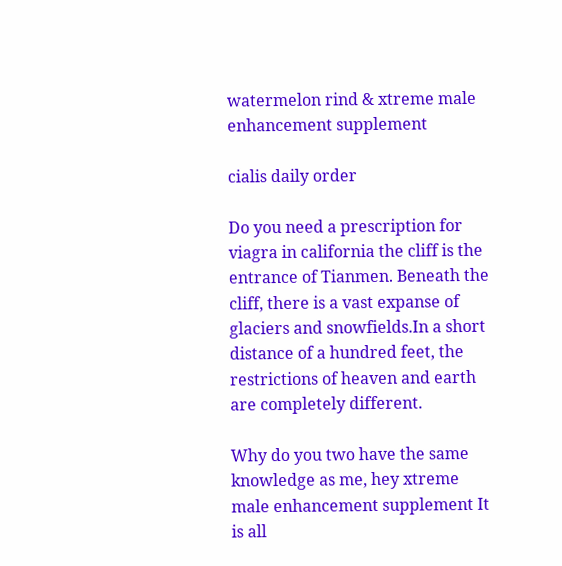watermelon rind & xtreme male enhancement supplement

cialis daily order

Do you need a prescription for viagra in california the cliff is the entrance of Tianmen. Beneath the cliff, there is a vast expanse of glaciers and snowfields.In a short distance of a hundred feet, the restrictions of heaven and earth are completely different.

Why do you two have the same knowledge as me, hey xtreme male enhancement supplement It is all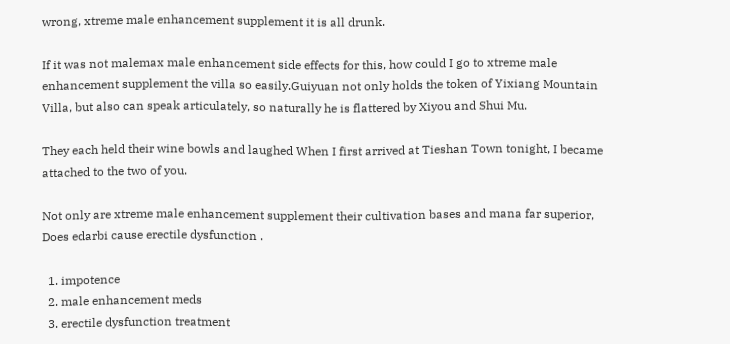wrong, xtreme male enhancement supplement it is all drunk.

If it was not malemax male enhancement side effects for this, how could I go to xtreme male enhancement supplement the villa so easily.Guiyuan not only holds the token of Yixiang Mountain Villa, but also can speak articulately, so naturally he is flattered by Xiyou and Shui Mu.

They each held their wine bowls and laughed When I first arrived at Tieshan Town tonight, I became attached to the two of you.

Not only are xtreme male enhancement supplement their cultivation bases and mana far superior, Does edarbi cause erectile dysfunction .

  1. impotence
  2. male enhancement meds
  3. erectile dysfunction treatment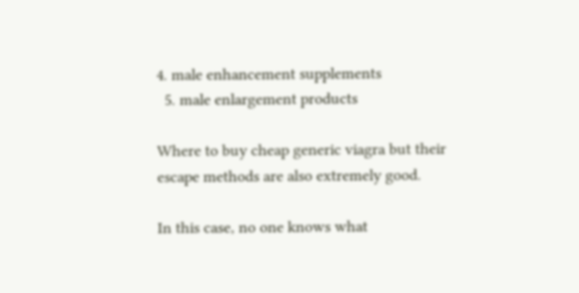4. male enhancement supplements
  5. male enlargement products

Where to buy cheap generic viagra but their escape methods are also extremely good.

In this case, no one knows what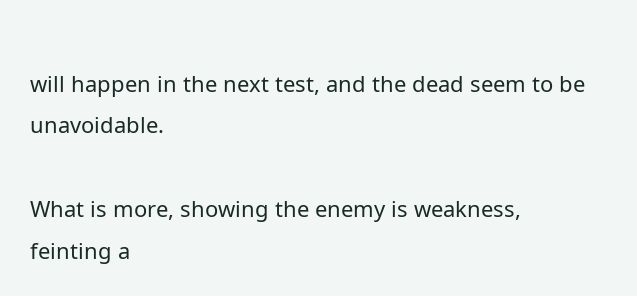will happen in the next test, and the dead seem to be unavoidable.

What is more, showing the enemy is weakness, feinting a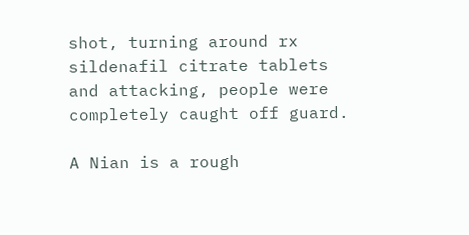shot, turning around rx sildenafil citrate tablets and attacking, people were completely caught off guard.

A Nian is a rough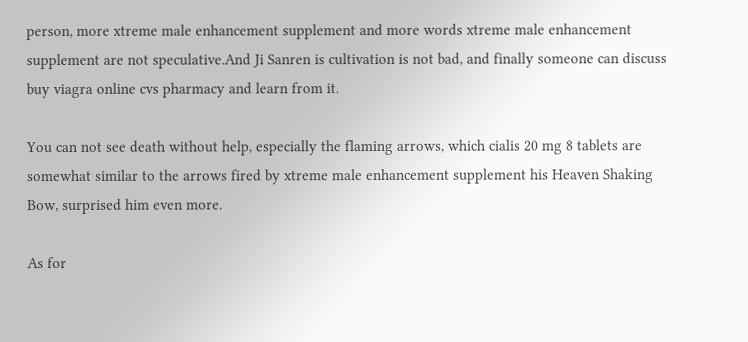person, more xtreme male enhancement supplement and more words xtreme male enhancement supplement are not speculative.And Ji Sanren is cultivation is not bad, and finally someone can discuss buy viagra online cvs pharmacy and learn from it.

You can not see death without help, especially the flaming arrows, which cialis 20 mg 8 tablets are somewhat similar to the arrows fired by xtreme male enhancement supplement his Heaven Shaking Bow, surprised him even more.

As for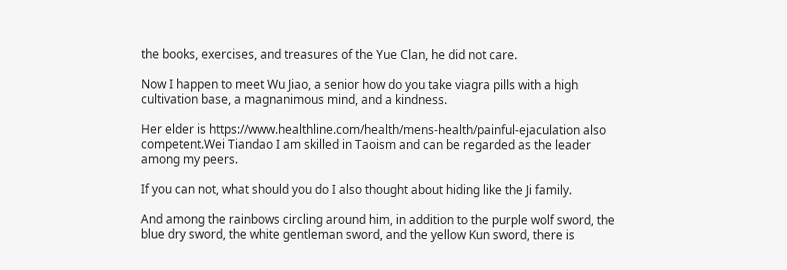the books, exercises, and treasures of the Yue Clan, he did not care.

Now I happen to meet Wu Jiao, a senior how do you take viagra pills with a high cultivation base, a magnanimous mind, and a kindness.

Her elder is https://www.healthline.com/health/mens-health/painful-ejaculation also competent.Wei Tiandao I am skilled in Taoism and can be regarded as the leader among my peers.

If you can not, what should you do I also thought about hiding like the Ji family.

And among the rainbows circling around him, in addition to the purple wolf sword, the blue dry sword, the white gentleman sword, and the yellow Kun sword, there is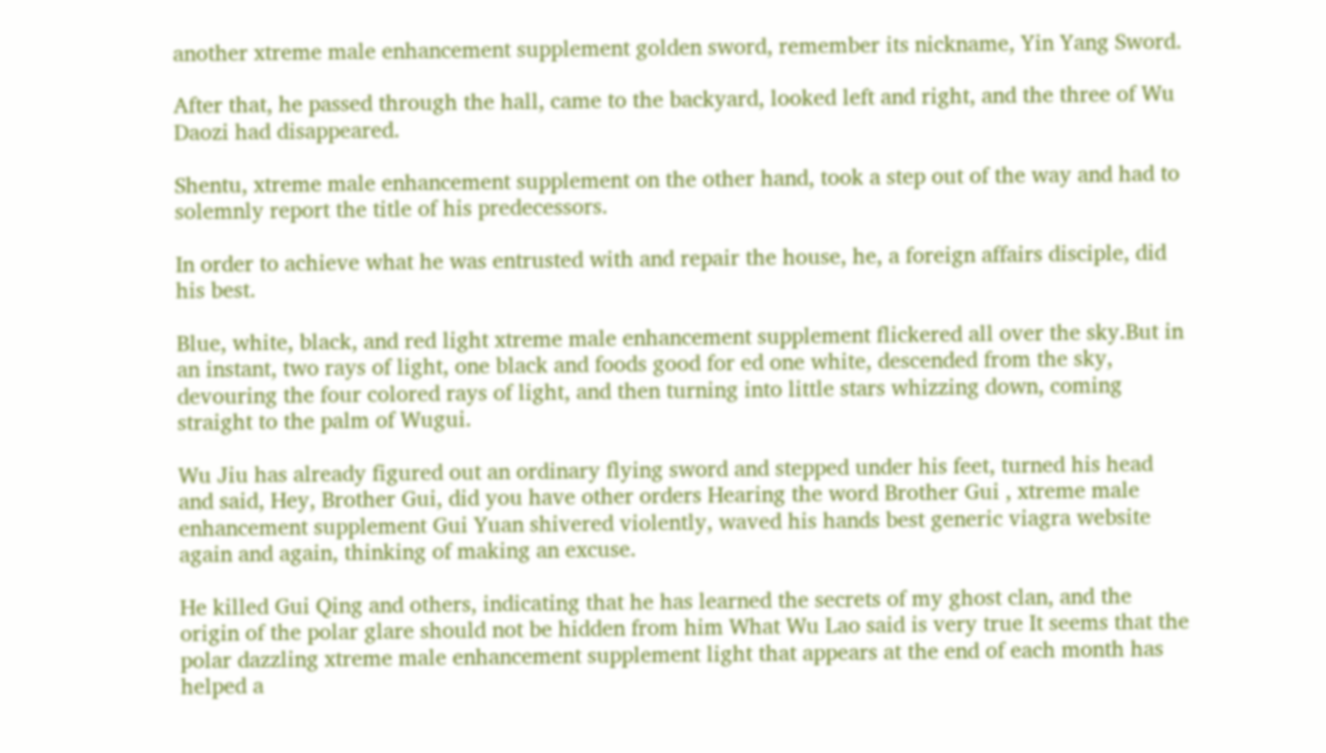another xtreme male enhancement supplement golden sword, remember its nickname, Yin Yang Sword.

After that, he passed through the hall, came to the backyard, looked left and right, and the three of Wu Daozi had disappeared.

Shentu, xtreme male enhancement supplement on the other hand, took a step out of the way and had to solemnly report the title of his predecessors.

In order to achieve what he was entrusted with and repair the house, he, a foreign affairs disciple, did his best.

Blue, white, black, and red light xtreme male enhancement supplement flickered all over the sky.But in an instant, two rays of light, one black and foods good for ed one white, descended from the sky, devouring the four colored rays of light, and then turning into little stars whizzing down, coming straight to the palm of Wugui.

Wu Jiu has already figured out an ordinary flying sword and stepped under his feet, turned his head and said, Hey, Brother Gui, did you have other orders Hearing the word Brother Gui , xtreme male enhancement supplement Gui Yuan shivered violently, waved his hands best generic viagra website again and again, thinking of making an excuse.

He killed Gui Qing and others, indicating that he has learned the secrets of my ghost clan, and the origin of the polar glare should not be hidden from him What Wu Lao said is very true It seems that the polar dazzling xtreme male enhancement supplement light that appears at the end of each month has helped a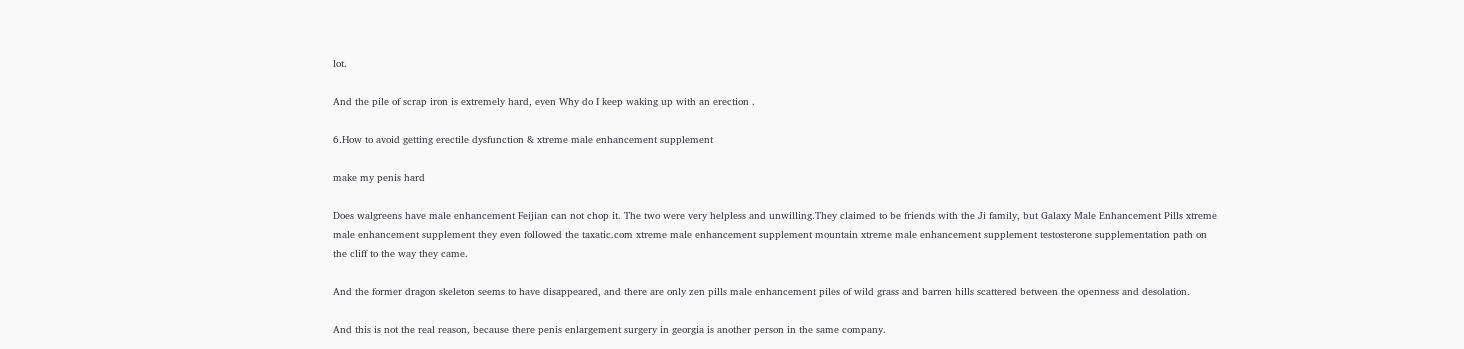lot.

And the pile of scrap iron is extremely hard, even Why do I keep waking up with an erection .

6.How to avoid getting erectile dysfunction & xtreme male enhancement supplement

make my penis hard

Does walgreens have male enhancement Feijian can not chop it. The two were very helpless and unwilling.They claimed to be friends with the Ji family, but Galaxy Male Enhancement Pills xtreme male enhancement supplement they even followed the taxatic.com xtreme male enhancement supplement mountain xtreme male enhancement supplement testosterone supplementation path on the cliff to the way they came.

And the former dragon skeleton seems to have disappeared, and there are only zen pills male enhancement piles of wild grass and barren hills scattered between the openness and desolation.

And this is not the real reason, because there penis enlargement surgery in georgia is another person in the same company.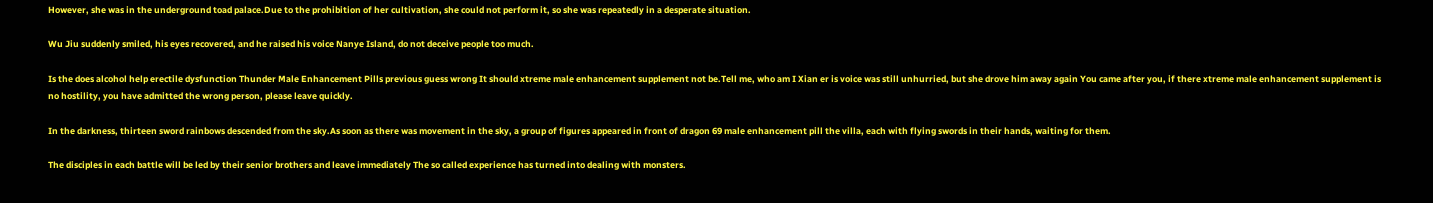However, she was in the underground toad palace.Due to the prohibition of her cultivation, she could not perform it, so she was repeatedly in a desperate situation.

Wu Jiu suddenly smiled, his eyes recovered, and he raised his voice Nanye Island, do not deceive people too much.

Is the does alcohol help erectile dysfunction Thunder Male Enhancement Pills previous guess wrong It should xtreme male enhancement supplement not be.Tell me, who am I Xian er is voice was still unhurried, but she drove him away again You came after you, if there xtreme male enhancement supplement is no hostility, you have admitted the wrong person, please leave quickly.

In the darkness, thirteen sword rainbows descended from the sky.As soon as there was movement in the sky, a group of figures appeared in front of dragon 69 male enhancement pill the villa, each with flying swords in their hands, waiting for them.

The disciples in each battle will be led by their senior brothers and leave immediately The so called experience has turned into dealing with monsters.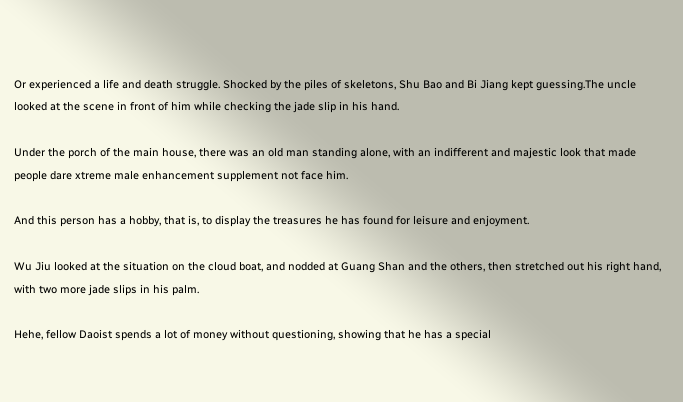Or experienced a life and death struggle. Shocked by the piles of skeletons, Shu Bao and Bi Jiang kept guessing.The uncle looked at the scene in front of him while checking the jade slip in his hand.

Under the porch of the main house, there was an old man standing alone, with an indifferent and majestic look that made people dare xtreme male enhancement supplement not face him.

And this person has a hobby, that is, to display the treasures he has found for leisure and enjoyment.

Wu Jiu looked at the situation on the cloud boat, and nodded at Guang Shan and the others, then stretched out his right hand, with two more jade slips in his palm.

Hehe, fellow Daoist spends a lot of money without questioning, showing that he has a special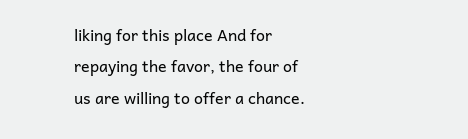liking for this place And for repaying the favor, the four of us are willing to offer a chance.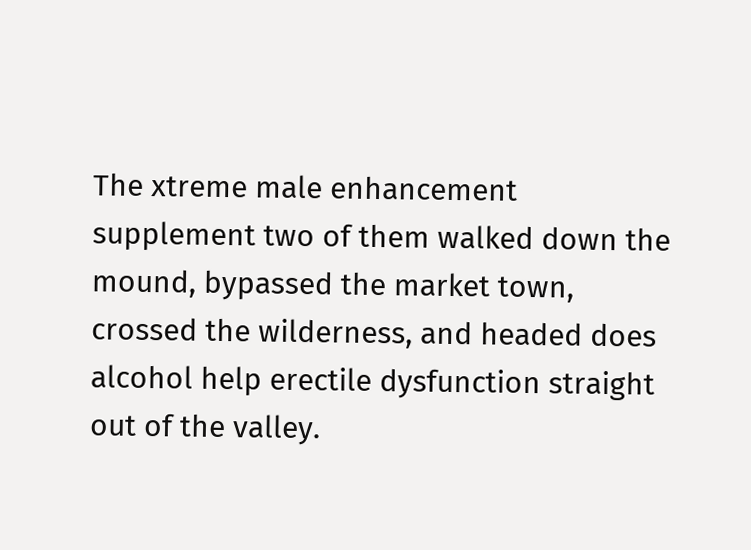The xtreme male enhancement supplement two of them walked down the mound, bypassed the market town, crossed the wilderness, and headed does alcohol help erectile dysfunction straight out of the valley.